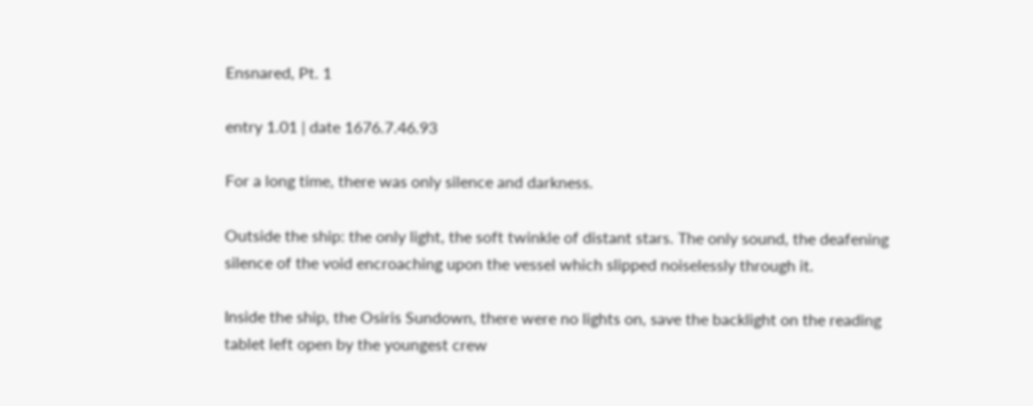Ensnared, Pt. 1

entry 1.01 | date 1676.7.46.93

For a long time, there was only silence and darkness.

Outside the ship: the only light, the soft twinkle of distant stars. The only sound, the deafening silence of the void encroaching upon the vessel which slipped noiselessly through it.

Inside the ship, the Osiris Sundown, there were no lights on, save the backlight on the reading tablet left open by the youngest crew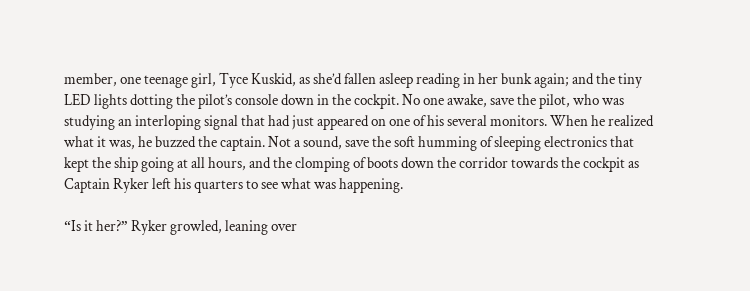member, one teenage girl, Tyce Kuskid, as she’d fallen asleep reading in her bunk again; and the tiny LED lights dotting the pilot’s console down in the cockpit. No one awake, save the pilot, who was studying an interloping signal that had just appeared on one of his several monitors. When he realized what it was, he buzzed the captain. Not a sound, save the soft humming of sleeping electronics that kept the ship going at all hours, and the clomping of boots down the corridor towards the cockpit as Captain Ryker left his quarters to see what was happening.

“Is it her?” Ryker growled, leaning over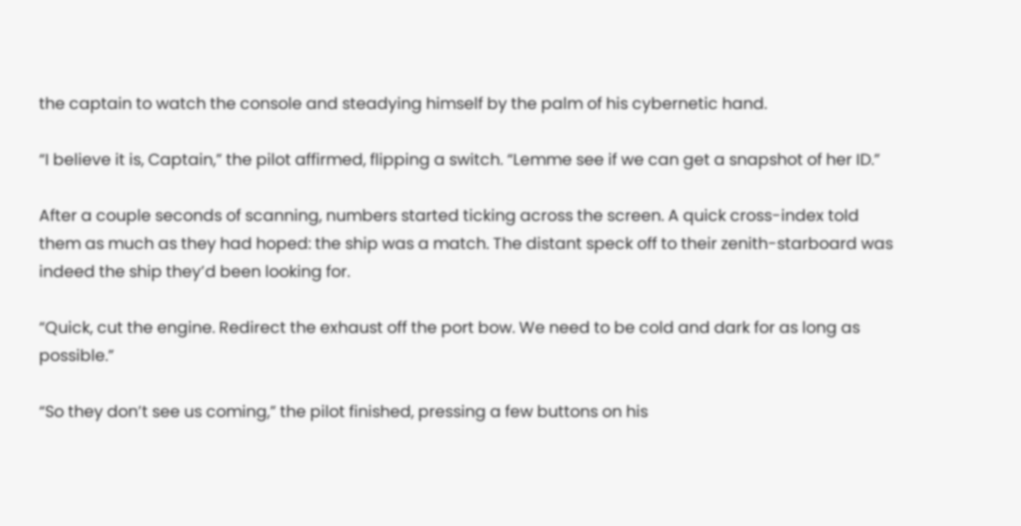the captain to watch the console and steadying himself by the palm of his cybernetic hand.

“I believe it is, Captain,” the pilot affirmed, flipping a switch. “Lemme see if we can get a snapshot of her ID.”

After a couple seconds of scanning, numbers started ticking across the screen. A quick cross-index told them as much as they had hoped: the ship was a match. The distant speck off to their zenith-starboard was indeed the ship they’d been looking for.

“Quick, cut the engine. Redirect the exhaust off the port bow. We need to be cold and dark for as long as possible.”

“So they don’t see us coming,” the pilot finished, pressing a few buttons on his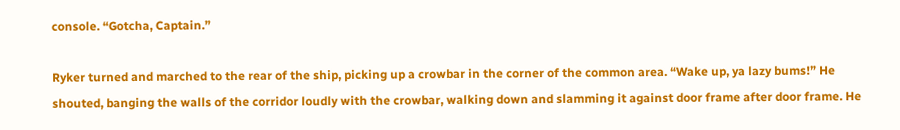console. “Gotcha, Captain.”

Ryker turned and marched to the rear of the ship, picking up a crowbar in the corner of the common area. “Wake up, ya lazy bums!” He shouted, banging the walls of the corridor loudly with the crowbar, walking down and slamming it against door frame after door frame. He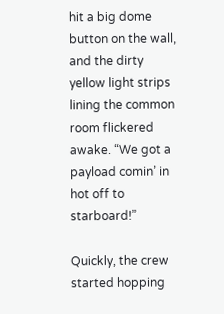hit a big dome button on the wall, and the dirty yellow light strips lining the common room flickered awake. “We got a payload comin’ in hot off to starboard!”

Quickly, the crew started hopping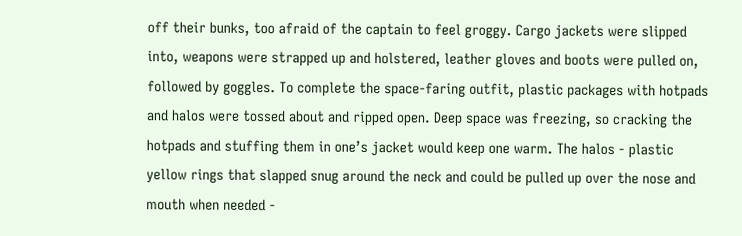off their bunks, too afraid of the captain to feel groggy. Cargo jackets were slipped into, weapons were strapped up and holstered, leather gloves and boots were pulled on, followed by goggles. To complete the space-faring outfit, plastic packages with hotpads and halos were tossed about and ripped open. Deep space was freezing, so cracking the hotpads and stuffing them in one’s jacket would keep one warm. The halos - plastic yellow rings that slapped snug around the neck and could be pulled up over the nose and mouth when needed -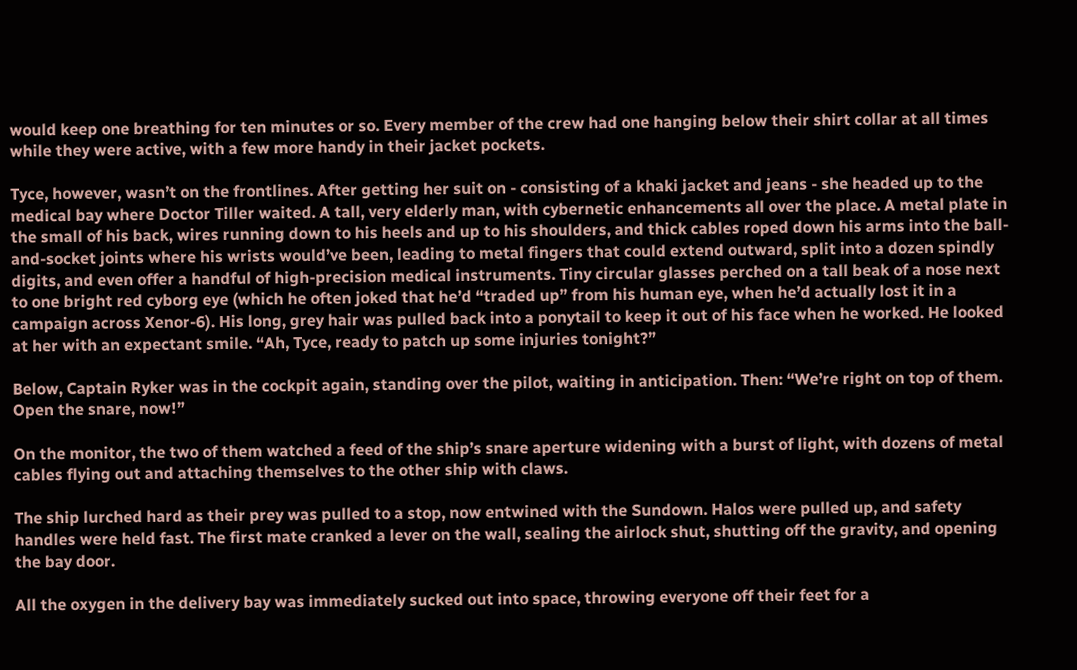would keep one breathing for ten minutes or so. Every member of the crew had one hanging below their shirt collar at all times while they were active, with a few more handy in their jacket pockets.

Tyce, however, wasn’t on the frontlines. After getting her suit on - consisting of a khaki jacket and jeans - she headed up to the medical bay where Doctor Tiller waited. A tall, very elderly man, with cybernetic enhancements all over the place. A metal plate in the small of his back, wires running down to his heels and up to his shoulders, and thick cables roped down his arms into the ball-and-socket joints where his wrists would’ve been, leading to metal fingers that could extend outward, split into a dozen spindly digits, and even offer a handful of high-precision medical instruments. Tiny circular glasses perched on a tall beak of a nose next to one bright red cyborg eye (which he often joked that he’d “traded up” from his human eye, when he’d actually lost it in a campaign across Xenor-6). His long, grey hair was pulled back into a ponytail to keep it out of his face when he worked. He looked at her with an expectant smile. “Ah, Tyce, ready to patch up some injuries tonight?”

Below, Captain Ryker was in the cockpit again, standing over the pilot, waiting in anticipation. Then: “We’re right on top of them. Open the snare, now!”

On the monitor, the two of them watched a feed of the ship’s snare aperture widening with a burst of light, with dozens of metal cables flying out and attaching themselves to the other ship with claws.

The ship lurched hard as their prey was pulled to a stop, now entwined with the Sundown. Halos were pulled up, and safety handles were held fast. The first mate cranked a lever on the wall, sealing the airlock shut, shutting off the gravity, and opening the bay door.

All the oxygen in the delivery bay was immediately sucked out into space, throwing everyone off their feet for a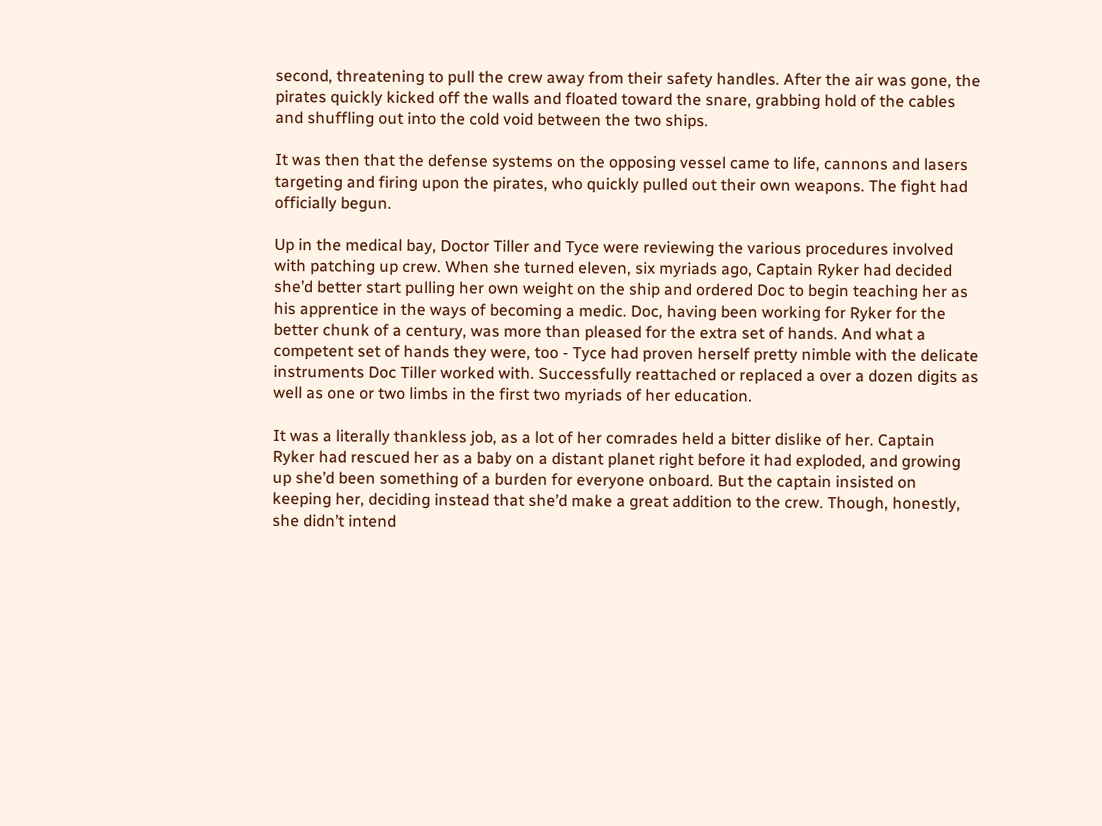second, threatening to pull the crew away from their safety handles. After the air was gone, the pirates quickly kicked off the walls and floated toward the snare, grabbing hold of the cables and shuffling out into the cold void between the two ships.

It was then that the defense systems on the opposing vessel came to life, cannons and lasers targeting and firing upon the pirates, who quickly pulled out their own weapons. The fight had officially begun.

Up in the medical bay, Doctor Tiller and Tyce were reviewing the various procedures involved with patching up crew. When she turned eleven, six myriads ago, Captain Ryker had decided she’d better start pulling her own weight on the ship and ordered Doc to begin teaching her as his apprentice in the ways of becoming a medic. Doc, having been working for Ryker for the better chunk of a century, was more than pleased for the extra set of hands. And what a competent set of hands they were, too - Tyce had proven herself pretty nimble with the delicate instruments Doc Tiller worked with. Successfully reattached or replaced a over a dozen digits as well as one or two limbs in the first two myriads of her education.

It was a literally thankless job, as a lot of her comrades held a bitter dislike of her. Captain Ryker had rescued her as a baby on a distant planet right before it had exploded, and growing up she’d been something of a burden for everyone onboard. But the captain insisted on keeping her, deciding instead that she’d make a great addition to the crew. Though, honestly, she didn’t intend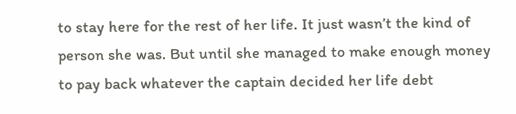to stay here for the rest of her life. It just wasn’t the kind of person she was. But until she managed to make enough money to pay back whatever the captain decided her life debt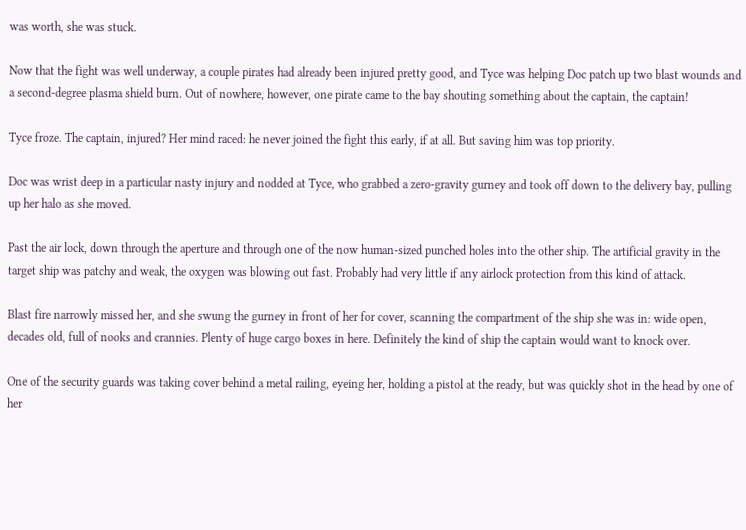was worth, she was stuck.

Now that the fight was well underway, a couple pirates had already been injured pretty good, and Tyce was helping Doc patch up two blast wounds and a second-degree plasma shield burn. Out of nowhere, however, one pirate came to the bay shouting something about the captain, the captain!

Tyce froze. The captain, injured? Her mind raced: he never joined the fight this early, if at all. But saving him was top priority.

Doc was wrist deep in a particular nasty injury and nodded at Tyce, who grabbed a zero-gravity gurney and took off down to the delivery bay, pulling up her halo as she moved.

Past the air lock, down through the aperture and through one of the now human-sized punched holes into the other ship. The artificial gravity in the target ship was patchy and weak, the oxygen was blowing out fast. Probably had very little if any airlock protection from this kind of attack.

Blast fire narrowly missed her, and she swung the gurney in front of her for cover, scanning the compartment of the ship she was in: wide open, decades old, full of nooks and crannies. Plenty of huge cargo boxes in here. Definitely the kind of ship the captain would want to knock over.

One of the security guards was taking cover behind a metal railing, eyeing her, holding a pistol at the ready, but was quickly shot in the head by one of her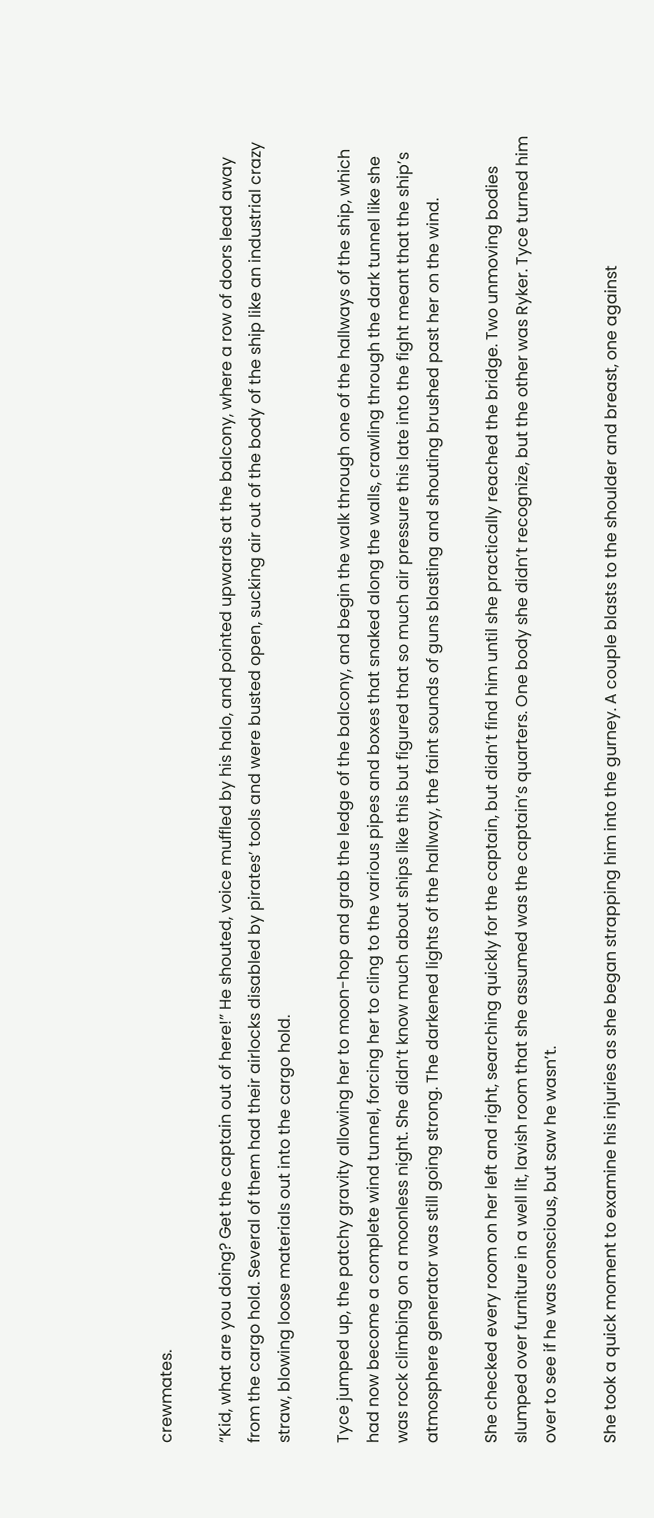crewmates.

“Kid, what are you doing? Get the captain out of here!” He shouted, voice muffled by his halo, and pointed upwards at the balcony, where a row of doors lead away from the cargo hold. Several of them had their airlocks disabled by pirates’ tools and were busted open, sucking air out of the body of the ship like an industrial crazy straw, blowing loose materials out into the cargo hold.

Tyce jumped up, the patchy gravity allowing her to moon-hop and grab the ledge of the balcony, and begin the walk through one of the hallways of the ship, which had now become a complete wind tunnel, forcing her to cling to the various pipes and boxes that snaked along the walls, crawling through the dark tunnel like she was rock climbing on a moonless night. She didn’t know much about ships like this but figured that so much air pressure this late into the fight meant that the ship’s atmosphere generator was still going strong. The darkened lights of the hallway, the faint sounds of guns blasting and shouting brushed past her on the wind.

She checked every room on her left and right, searching quickly for the captain, but didn’t find him until she practically reached the bridge. Two unmoving bodies slumped over furniture in a well lit, lavish room that she assumed was the captain’s quarters. One body she didn’t recognize, but the other was Ryker. Tyce turned him over to see if he was conscious, but saw he wasn’t.

She took a quick moment to examine his injuries as she began strapping him into the gurney. A couple blasts to the shoulder and breast, one against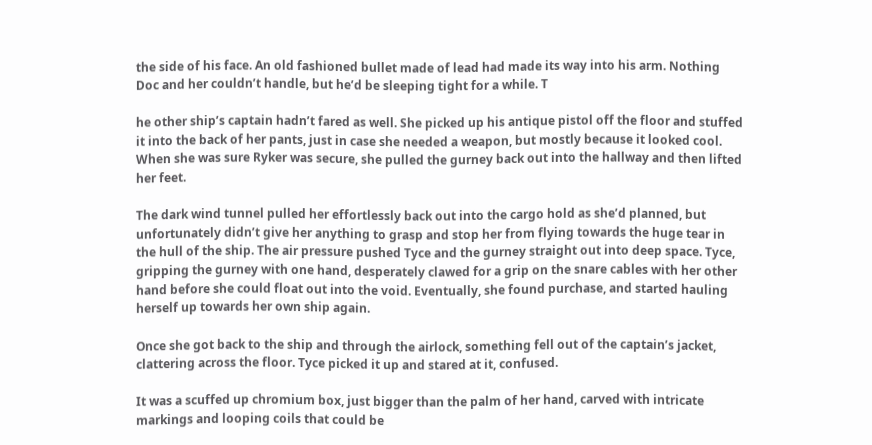the side of his face. An old fashioned bullet made of lead had made its way into his arm. Nothing Doc and her couldn’t handle, but he’d be sleeping tight for a while. T

he other ship’s captain hadn’t fared as well. She picked up his antique pistol off the floor and stuffed it into the back of her pants, just in case she needed a weapon, but mostly because it looked cool. When she was sure Ryker was secure, she pulled the gurney back out into the hallway and then lifted her feet.

The dark wind tunnel pulled her effortlessly back out into the cargo hold as she’d planned, but unfortunately didn’t give her anything to grasp and stop her from flying towards the huge tear in the hull of the ship. The air pressure pushed Tyce and the gurney straight out into deep space. Tyce, gripping the gurney with one hand, desperately clawed for a grip on the snare cables with her other hand before she could float out into the void. Eventually, she found purchase, and started hauling herself up towards her own ship again.

Once she got back to the ship and through the airlock, something fell out of the captain’s jacket, clattering across the floor. Tyce picked it up and stared at it, confused.

It was a scuffed up chromium box, just bigger than the palm of her hand, carved with intricate markings and looping coils that could be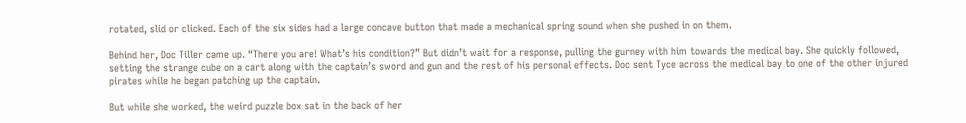rotated, slid or clicked. Each of the six sides had a large concave button that made a mechanical spring sound when she pushed in on them.

Behind her, Doc Tiller came up. “There you are! What’s his condition?” But didn’t wait for a response, pulling the gurney with him towards the medical bay. She quickly followed, setting the strange cube on a cart along with the captain’s sword and gun and the rest of his personal effects. Doc sent Tyce across the medical bay to one of the other injured pirates while he began patching up the captain.

But while she worked, the weird puzzle box sat in the back of her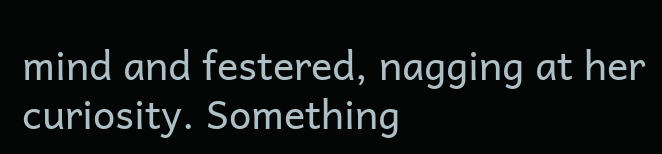mind and festered, nagging at her curiosity. Something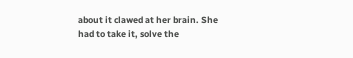about it clawed at her brain. She had to take it, solve the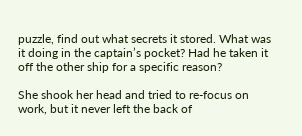puzzle, find out what secrets it stored. What was it doing in the captain’s pocket? Had he taken it off the other ship for a specific reason?

She shook her head and tried to re-focus on work, but it never left the back of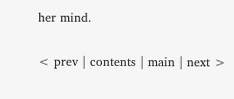her mind.

< prev | contents | main | next >